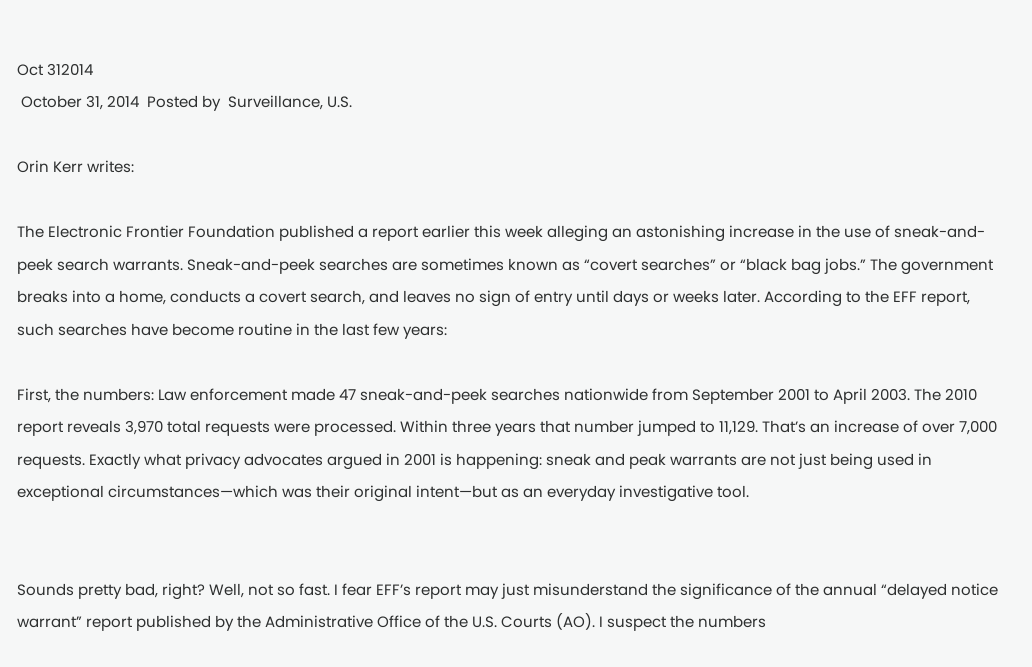Oct 312014
 October 31, 2014  Posted by  Surveillance, U.S.

Orin Kerr writes:

The Electronic Frontier Foundation published a report earlier this week alleging an astonishing increase in the use of sneak-and-peek search warrants. Sneak-and-peek searches are sometimes known as “covert searches” or “black bag jobs.” The government breaks into a home, conducts a covert search, and leaves no sign of entry until days or weeks later. According to the EFF report, such searches have become routine in the last few years:

First, the numbers: Law enforcement made 47 sneak-and-peek searches nationwide from September 2001 to April 2003. The 2010 report reveals 3,970 total requests were processed. Within three years that number jumped to 11,129. That’s an increase of over 7,000 requests. Exactly what privacy advocates argued in 2001 is happening: sneak and peak warrants are not just being used in exceptional circumstances—which was their original intent—but as an everyday investigative tool.


Sounds pretty bad, right? Well, not so fast. I fear EFF’s report may just misunderstand the significance of the annual “delayed notice warrant” report published by the Administrative Office of the U.S. Courts (AO). I suspect the numbers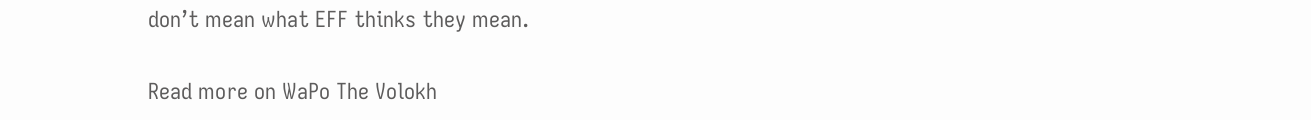don’t mean what EFF thinks they mean.

Read more on WaPo The Volokh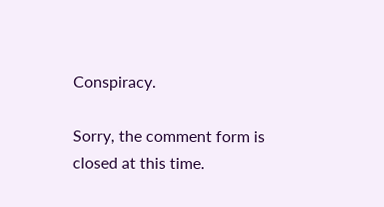Conspiracy.

Sorry, the comment form is closed at this time.